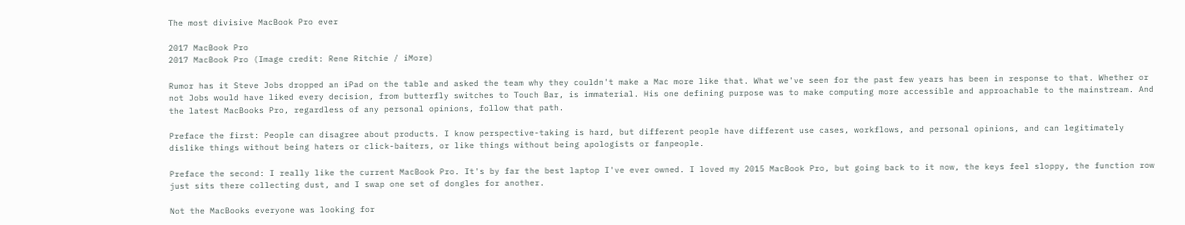The most divisive MacBook Pro ever

2017 MacBook Pro
2017 MacBook Pro (Image credit: Rene Ritchie / iMore)

Rumor has it Steve Jobs dropped an iPad on the table and asked the team why they couldn't make a Mac more like that. What we've seen for the past few years has been in response to that. Whether or not Jobs would have liked every decision, from butterfly switches to Touch Bar, is immaterial. His one defining purpose was to make computing more accessible and approachable to the mainstream. And the latest MacBooks Pro, regardless of any personal opinions, follow that path.

Preface the first: People can disagree about products. I know perspective-taking is hard, but different people have different use cases, workflows, and personal opinions, and can legitimately dislike things without being haters or click-baiters, or like things without being apologists or fanpeople.

Preface the second: I really like the current MacBook Pro. It's by far the best laptop I've ever owned. I loved my 2015 MacBook Pro, but going back to it now, the keys feel sloppy, the function row just sits there collecting dust, and I swap one set of dongles for another.

Not the MacBooks everyone was looking for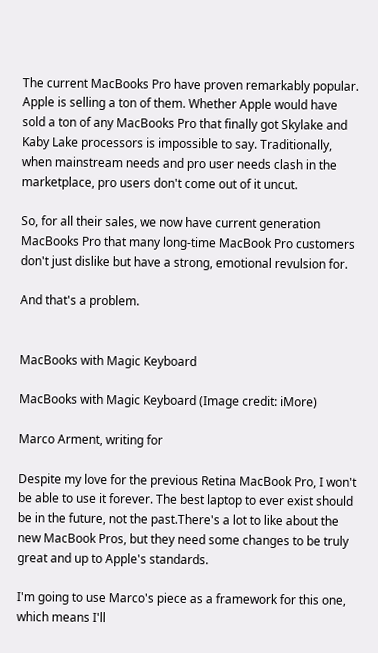The current MacBooks Pro have proven remarkably popular. Apple is selling a ton of them. Whether Apple would have sold a ton of any MacBooks Pro that finally got Skylake and Kaby Lake processors is impossible to say. Traditionally, when mainstream needs and pro user needs clash in the marketplace, pro users don't come out of it uncut.

So, for all their sales, we now have current generation MacBooks Pro that many long-time MacBook Pro customers don't just dislike but have a strong, emotional revulsion for.

And that's a problem.


MacBooks with Magic Keyboard

MacBooks with Magic Keyboard (Image credit: iMore)

Marco Arment, writing for

Despite my love for the previous Retina MacBook Pro, I won't be able to use it forever. The best laptop to ever exist should be in the future, not the past.There's a lot to like about the new MacBook Pros, but they need some changes to be truly great and up to Apple's standards.

I'm going to use Marco's piece as a framework for this one, which means I'll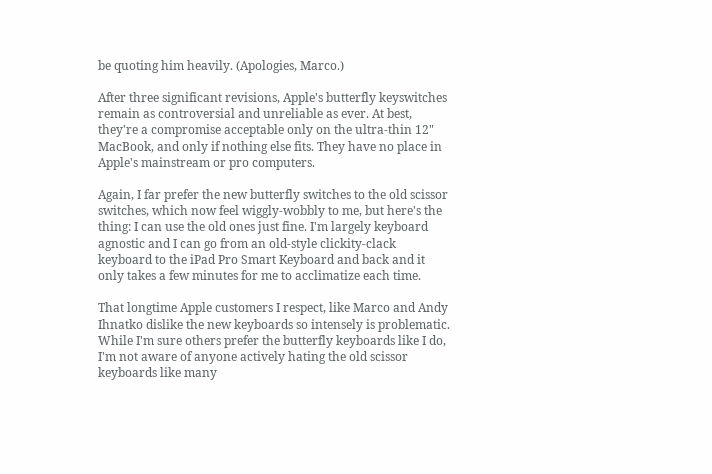be quoting him heavily. (Apologies, Marco.)

After three significant revisions, Apple's butterfly keyswitches remain as controversial and unreliable as ever. At best, they're a compromise acceptable only on the ultra-thin 12" MacBook, and only if nothing else fits. They have no place in Apple's mainstream or pro computers.

Again, I far prefer the new butterfly switches to the old scissor switches, which now feel wiggly-wobbly to me, but here's the thing: I can use the old ones just fine. I'm largely keyboard agnostic and I can go from an old-style clickity-clack keyboard to the iPad Pro Smart Keyboard and back and it only takes a few minutes for me to acclimatize each time.

That longtime Apple customers I respect, like Marco and Andy Ihnatko dislike the new keyboards so intensely is problematic. While I'm sure others prefer the butterfly keyboards like I do, I'm not aware of anyone actively hating the old scissor keyboards like many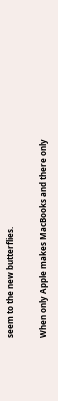seem to the new butterflies.

When only Apple makes MacBooks and there only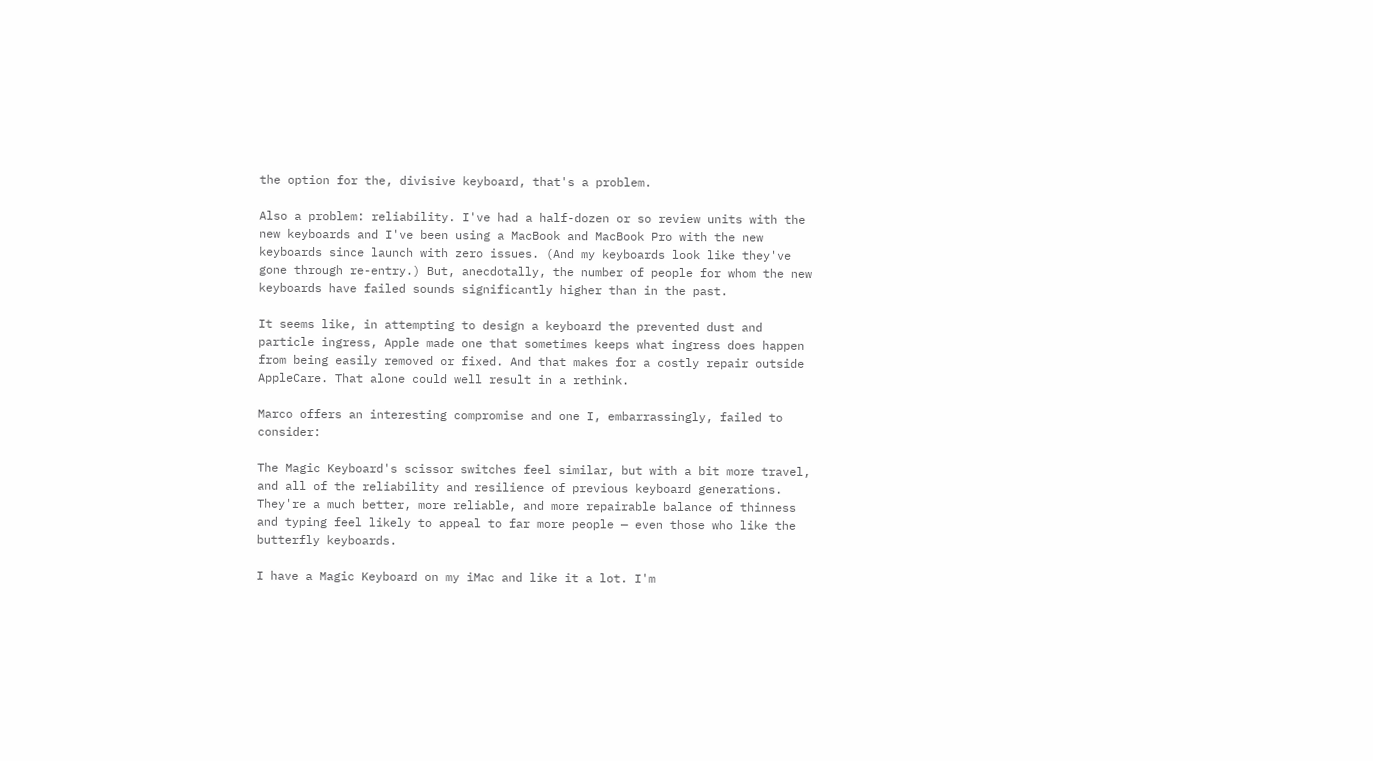the option for the, divisive keyboard, that's a problem.

Also a problem: reliability. I've had a half-dozen or so review units with the new keyboards and I've been using a MacBook and MacBook Pro with the new keyboards since launch with zero issues. (And my keyboards look like they've gone through re-entry.) But, anecdotally, the number of people for whom the new keyboards have failed sounds significantly higher than in the past.

It seems like, in attempting to design a keyboard the prevented dust and particle ingress, Apple made one that sometimes keeps what ingress does happen from being easily removed or fixed. And that makes for a costly repair outside AppleCare. That alone could well result in a rethink.

Marco offers an interesting compromise and one I, embarrassingly, failed to consider:

The Magic Keyboard's scissor switches feel similar, but with a bit more travel, and all of the reliability and resilience of previous keyboard generations. They're a much better, more reliable, and more repairable balance of thinness and typing feel likely to appeal to far more people — even those who like the butterfly keyboards.

I have a Magic Keyboard on my iMac and like it a lot. I'm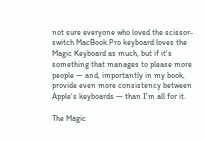not sure everyone who loved the scissor-switch MacBook Pro keyboard loves the Magic Keyboard as much, but if it's something that manages to please more people — and, importantly in my book, provide even more consistency between Apple's keyboards — than I'm all for it.

The Magic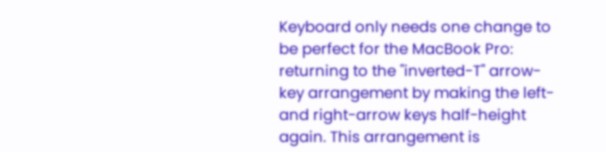Keyboard only needs one change to be perfect for the MacBook Pro: returning to the "inverted-T" arrow-key arrangement by making the left- and right-arrow keys half-height again. This arrangement is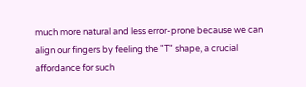much more natural and less error-prone because we can align our fingers by feeling the "T" shape, a crucial affordance for such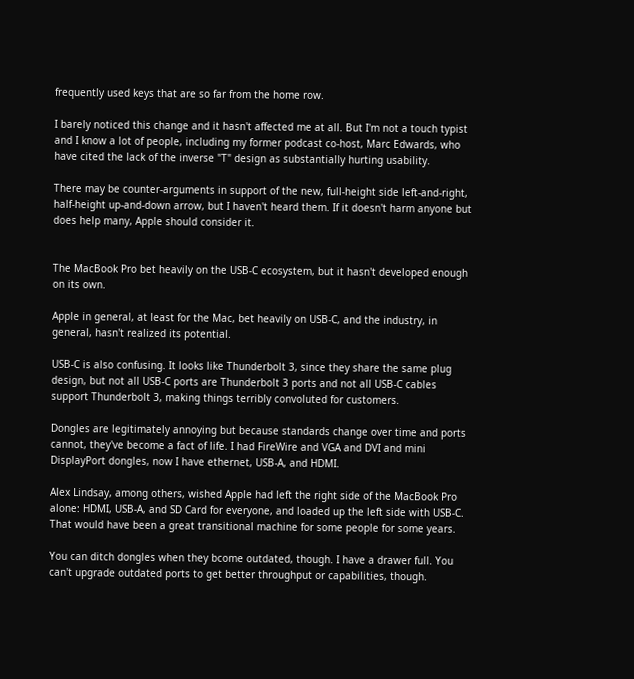frequently used keys that are so far from the home row.

I barely noticed this change and it hasn't affected me at all. But I'm not a touch typist and I know a lot of people, including my former podcast co-host, Marc Edwards, who have cited the lack of the inverse "T" design as substantially hurting usability.

There may be counter-arguments in support of the new, full-height side left-and-right, half-height up-and-down arrow, but I haven't heard them. If it doesn't harm anyone but does help many, Apple should consider it.


The MacBook Pro bet heavily on the USB-C ecosystem, but it hasn't developed enough on its own.

Apple in general, at least for the Mac, bet heavily on USB-C, and the industry, in general, hasn't realized its potential.

USB-C is also confusing. It looks like Thunderbolt 3, since they share the same plug design, but not all USB-C ports are Thunderbolt 3 ports and not all USB-C cables support Thunderbolt 3, making things terribly convoluted for customers.

Dongles are legitimately annoying but because standards change over time and ports cannot, they've become a fact of life. I had FireWire and VGA and DVI and mini DisplayPort dongles, now I have ethernet, USB-A, and HDMI.

Alex Lindsay, among others, wished Apple had left the right side of the MacBook Pro alone: HDMI, USB-A, and SD Card for everyone, and loaded up the left side with USB-C. That would have been a great transitional machine for some people for some years.

You can ditch dongles when they bcome outdated, though. I have a drawer full. You can't upgrade outdated ports to get better throughput or capabilities, though.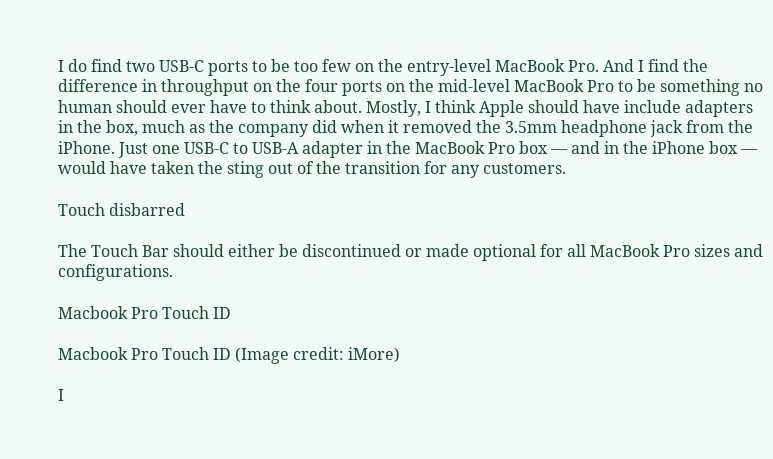I do find two USB-C ports to be too few on the entry-level MacBook Pro. And I find the difference in throughput on the four ports on the mid-level MacBook Pro to be something no human should ever have to think about. Mostly, I think Apple should have include adapters in the box, much as the company did when it removed the 3.5mm headphone jack from the iPhone. Just one USB-C to USB-A adapter in the MacBook Pro box — and in the iPhone box — would have taken the sting out of the transition for any customers.

Touch disbarred

The Touch Bar should either be discontinued or made optional for all MacBook Pro sizes and configurations.

Macbook Pro Touch ID

Macbook Pro Touch ID (Image credit: iMore)

I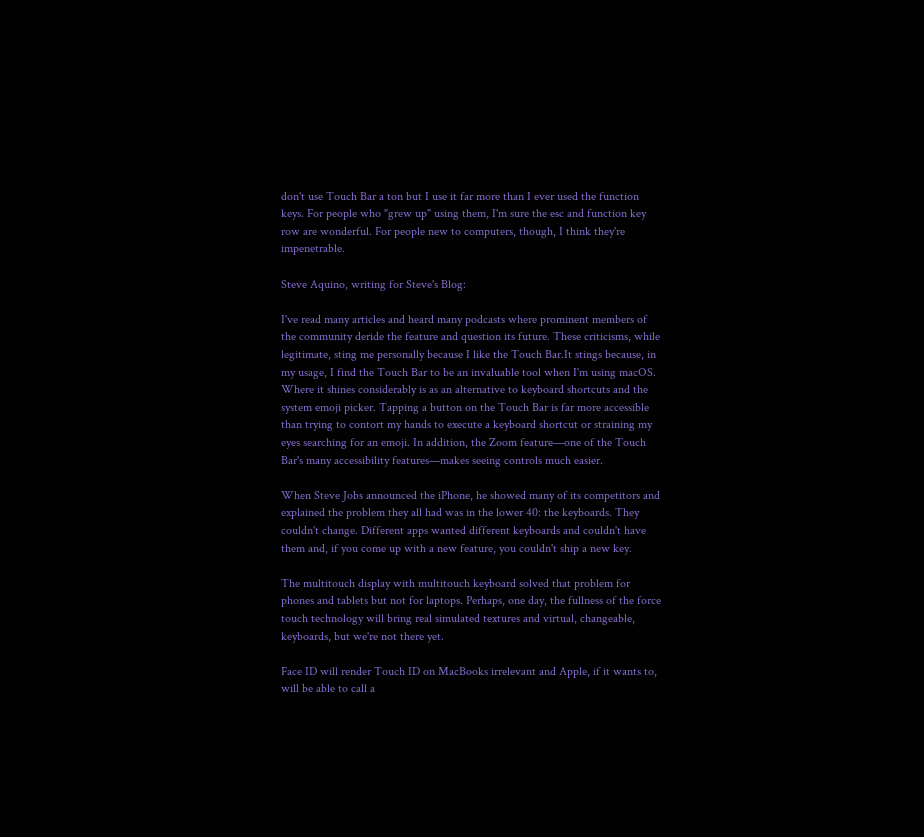don't use Touch Bar a ton but I use it far more than I ever used the function keys. For people who "grew up" using them, I'm sure the esc and function key row are wonderful. For people new to computers, though, I think they're impenetrable.

Steve Aquino, writing for Steve's Blog:

I've read many articles and heard many podcasts where prominent members of the community deride the feature and question its future. These criticisms, while legitimate, sting me personally because I like the Touch Bar.It stings because, in my usage, I find the Touch Bar to be an invaluable tool when I'm using macOS. Where it shines considerably is as an alternative to keyboard shortcuts and the system emoji picker. Tapping a button on the Touch Bar is far more accessible than trying to contort my hands to execute a keyboard shortcut or straining my eyes searching for an emoji. In addition, the Zoom feature—one of the Touch Bar's many accessibility features—makes seeing controls much easier.

When Steve Jobs announced the iPhone, he showed many of its competitors and explained the problem they all had was in the lower 40: the keyboards. They couldn't change. Different apps wanted different keyboards and couldn't have them and, if you come up with a new feature, you couldn't ship a new key.

The multitouch display with multitouch keyboard solved that problem for phones and tablets but not for laptops. Perhaps, one day, the fullness of the force touch technology will bring real simulated textures and virtual, changeable, keyboards, but we're not there yet.

Face ID will render Touch ID on MacBooks irrelevant and Apple, if it wants to, will be able to call a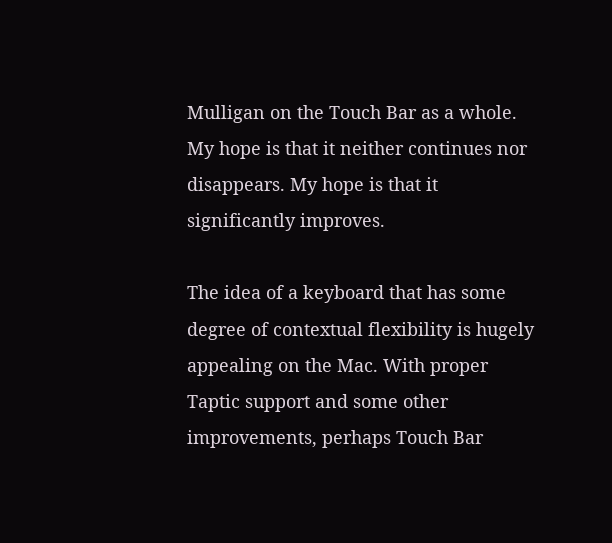Mulligan on the Touch Bar as a whole. My hope is that it neither continues nor disappears. My hope is that it significantly improves.

The idea of a keyboard that has some degree of contextual flexibility is hugely appealing on the Mac. With proper Taptic support and some other improvements, perhaps Touch Bar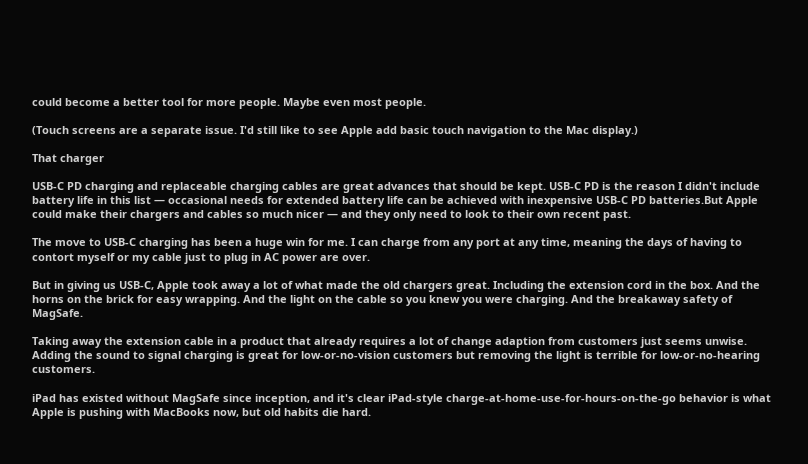could become a better tool for more people. Maybe even most people.

(Touch screens are a separate issue. I'd still like to see Apple add basic touch navigation to the Mac display.)

That charger

USB-C PD charging and replaceable charging cables are great advances that should be kept. USB-C PD is the reason I didn't include battery life in this list — occasional needs for extended battery life can be achieved with inexpensive USB-C PD batteries.But Apple could make their chargers and cables so much nicer — and they only need to look to their own recent past.

The move to USB-C charging has been a huge win for me. I can charge from any port at any time, meaning the days of having to contort myself or my cable just to plug in AC power are over.

But in giving us USB-C, Apple took away a lot of what made the old chargers great. Including the extension cord in the box. And the horns on the brick for easy wrapping. And the light on the cable so you knew you were charging. And the breakaway safety of MagSafe.

Taking away the extension cable in a product that already requires a lot of change adaption from customers just seems unwise. Adding the sound to signal charging is great for low-or-no-vision customers but removing the light is terrible for low-or-no-hearing customers.

iPad has existed without MagSafe since inception, and it's clear iPad-style charge-at-home-use-for-hours-on-the-go behavior is what Apple is pushing with MacBooks now, but old habits die hard.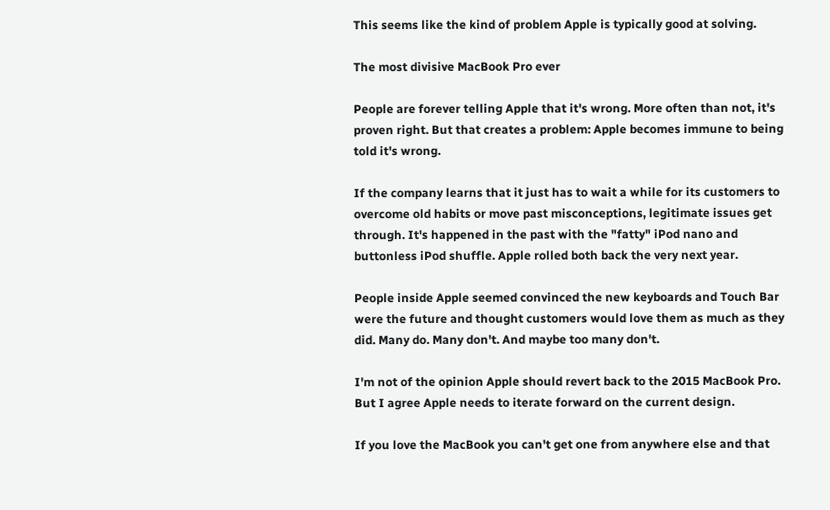This seems like the kind of problem Apple is typically good at solving.

The most divisive MacBook Pro ever

People are forever telling Apple that it's wrong. More often than not, it's proven right. But that creates a problem: Apple becomes immune to being told it's wrong.

If the company learns that it just has to wait a while for its customers to overcome old habits or move past misconceptions, legitimate issues get through. It's happened in the past with the "fatty" iPod nano and buttonless iPod shuffle. Apple rolled both back the very next year.

People inside Apple seemed convinced the new keyboards and Touch Bar were the future and thought customers would love them as much as they did. Many do. Many don't. And maybe too many don't.

I'm not of the opinion Apple should revert back to the 2015 MacBook Pro. But I agree Apple needs to iterate forward on the current design.

If you love the MacBook you can't get one from anywhere else and that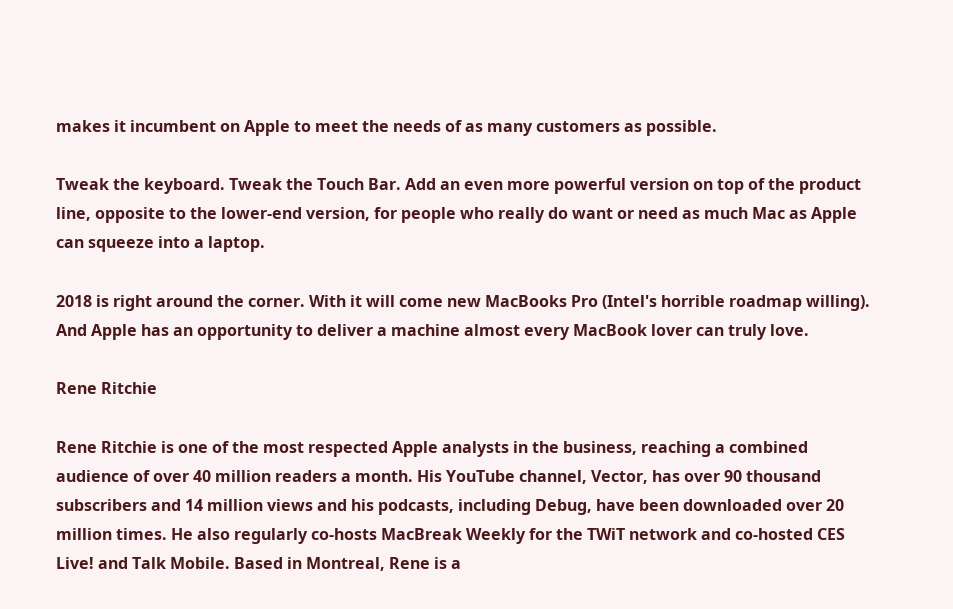makes it incumbent on Apple to meet the needs of as many customers as possible.

Tweak the keyboard. Tweak the Touch Bar. Add an even more powerful version on top of the product line, opposite to the lower-end version, for people who really do want or need as much Mac as Apple can squeeze into a laptop.

2018 is right around the corner. With it will come new MacBooks Pro (Intel's horrible roadmap willing). And Apple has an opportunity to deliver a machine almost every MacBook lover can truly love.

Rene Ritchie

Rene Ritchie is one of the most respected Apple analysts in the business, reaching a combined audience of over 40 million readers a month. His YouTube channel, Vector, has over 90 thousand subscribers and 14 million views and his podcasts, including Debug, have been downloaded over 20 million times. He also regularly co-hosts MacBreak Weekly for the TWiT network and co-hosted CES Live! and Talk Mobile. Based in Montreal, Rene is a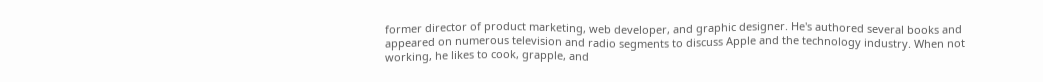former director of product marketing, web developer, and graphic designer. He's authored several books and appeared on numerous television and radio segments to discuss Apple and the technology industry. When not working, he likes to cook, grapple, and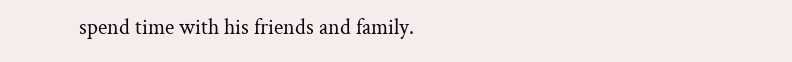spend time with his friends and family.